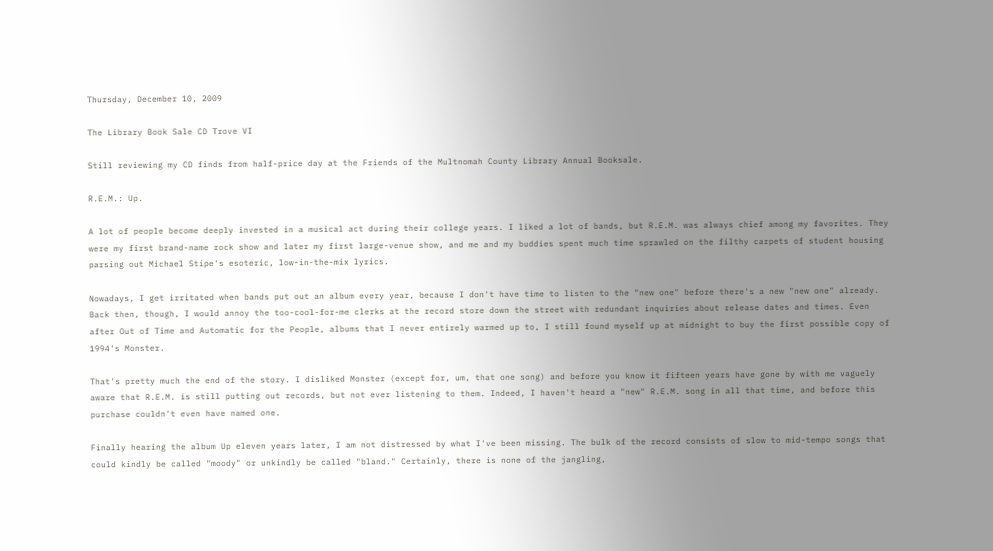Thursday, December 10, 2009

The Library Book Sale CD Trove VI

Still reviewing my CD finds from half-price day at the Friends of the Multnomah County Library Annual Booksale.

R.E.M.: Up.

A lot of people become deeply invested in a musical act during their college years. I liked a lot of bands, but R.E.M. was always chief among my favorites. They were my first brand-name rock show and later my first large-venue show, and me and my buddies spent much time sprawled on the filthy carpets of student housing parsing out Michael Stipe's esoteric, low-in-the-mix lyrics.

Nowadays, I get irritated when bands put out an album every year, because I don't have time to listen to the "new one" before there's a new "new one" already. Back then, though, I would annoy the too-cool-for-me clerks at the record store down the street with redundant inquiries about release dates and times. Even after Out of Time and Automatic for the People, albums that I never entirely warmed up to, I still found myself up at midnight to buy the first possible copy of 1994's Monster.

That's pretty much the end of the story. I disliked Monster (except for, um, that one song) and before you know it fifteen years have gone by with me vaguely aware that R.E.M. is still putting out records, but not ever listening to them. Indeed, I haven't heard a "new" R.E.M. song in all that time, and before this purchase couldn't even have named one.

Finally hearing the album Up eleven years later, I am not distressed by what I've been missing. The bulk of the record consists of slow to mid-tempo songs that could kindly be called "moody" or unkindly be called "bland." Certainly, there is none of the jangling,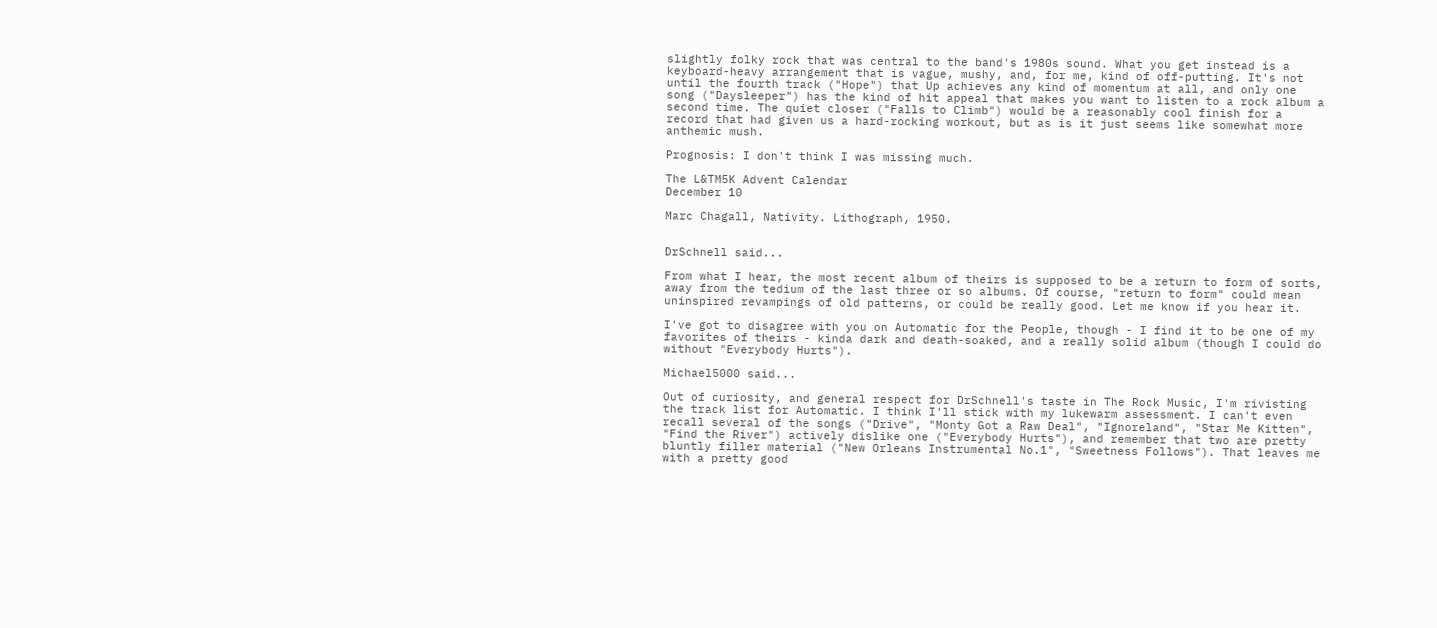slightly folky rock that was central to the band's 1980s sound. What you get instead is a keyboard-heavy arrangement that is vague, mushy, and, for me, kind of off-putting. It's not until the fourth track ("Hope") that Up achieves any kind of momentum at all, and only one song ("Daysleeper") has the kind of hit appeal that makes you want to listen to a rock album a second time. The quiet closer ("Falls to Climb") would be a reasonably cool finish for a record that had given us a hard-rocking workout, but as is it just seems like somewhat more anthemic mush.

Prognosis: I don't think I was missing much.

The L&TM5K Advent Calendar
December 10

Marc Chagall, Nativity. Lithograph, 1950.


DrSchnell said...

From what I hear, the most recent album of theirs is supposed to be a return to form of sorts, away from the tedium of the last three or so albums. Of course, "return to form" could mean uninspired revampings of old patterns, or could be really good. Let me know if you hear it.

I've got to disagree with you on Automatic for the People, though - I find it to be one of my favorites of theirs - kinda dark and death-soaked, and a really solid album (though I could do without "Everybody Hurts").

Michael5000 said...

Out of curiosity, and general respect for DrSchnell's taste in The Rock Music, I'm rivisting the track list for Automatic. I think I'll stick with my lukewarm assessment. I can't even recall several of the songs ("Drive", "Monty Got a Raw Deal", "Ignoreland", "Star Me Kitten", "Find the River") actively dislike one ("Everybody Hurts"), and remember that two are pretty bluntly filler material ("New Orleans Instrumental No.1", "Sweetness Follows"). That leaves me with a pretty good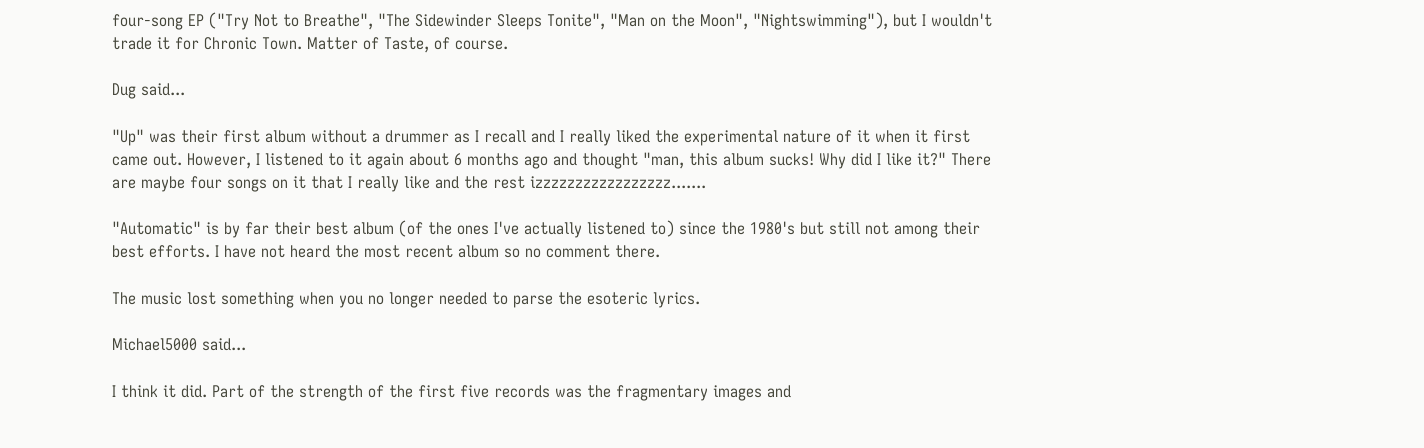four-song EP ("Try Not to Breathe", "The Sidewinder Sleeps Tonite", "Man on the Moon", "Nightswimming"), but I wouldn't trade it for Chronic Town. Matter of Taste, of course.

Dug said...

"Up" was their first album without a drummer as I recall and I really liked the experimental nature of it when it first came out. However, I listened to it again about 6 months ago and thought "man, this album sucks! Why did I like it?" There are maybe four songs on it that I really like and the rest izzzzzzzzzzzzzzzzz.......

"Automatic" is by far their best album (of the ones I've actually listened to) since the 1980's but still not among their best efforts. I have not heard the most recent album so no comment there.

The music lost something when you no longer needed to parse the esoteric lyrics.

Michael5000 said...

I think it did. Part of the strength of the first five records was the fragmentary images and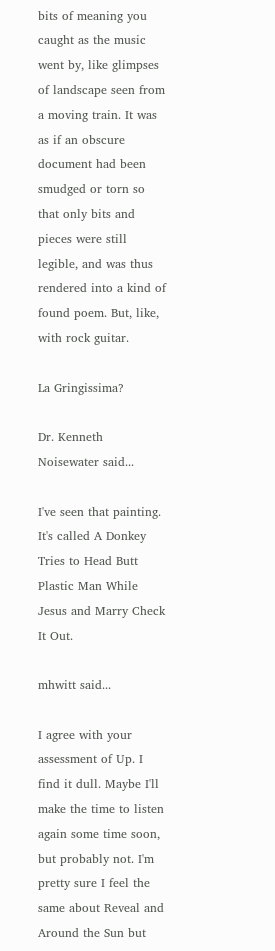bits of meaning you caught as the music went by, like glimpses of landscape seen from a moving train. It was as if an obscure document had been smudged or torn so that only bits and pieces were still legible, and was thus rendered into a kind of found poem. But, like, with rock guitar.

La Gringissima?

Dr. Kenneth Noisewater said...

I've seen that painting. It's called A Donkey Tries to Head Butt Plastic Man While Jesus and Marry Check It Out.

mhwitt said...

I agree with your assessment of Up. I find it dull. Maybe I'll make the time to listen again some time soon, but probably not. I'm pretty sure I feel the same about Reveal and Around the Sun but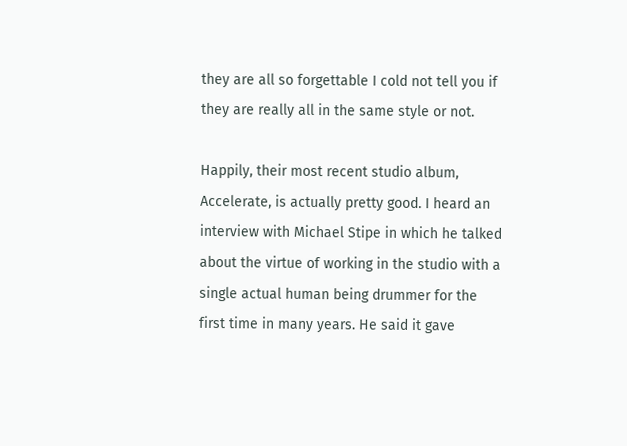they are all so forgettable I cold not tell you if they are really all in the same style or not.

Happily, their most recent studio album, Accelerate, is actually pretty good. I heard an interview with Michael Stipe in which he talked about the virtue of working in the studio with a single actual human being drummer for the first time in many years. He said it gave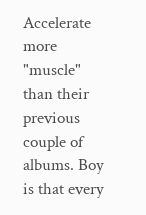Accelerate more "muscle" than their previous couple of albums. Boy is that every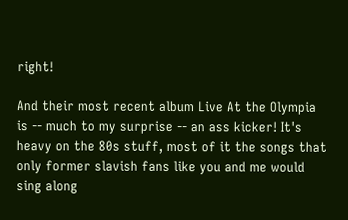right!

And their most recent album Live At the Olympia is -- much to my surprise -- an ass kicker! It's heavy on the 80s stuff, most of it the songs that only former slavish fans like you and me would sing along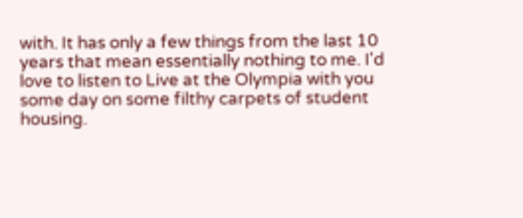with. It has only a few things from the last 10 years that mean essentially nothing to me. I'd love to listen to Live at the Olympia with you some day on some filthy carpets of student housing.